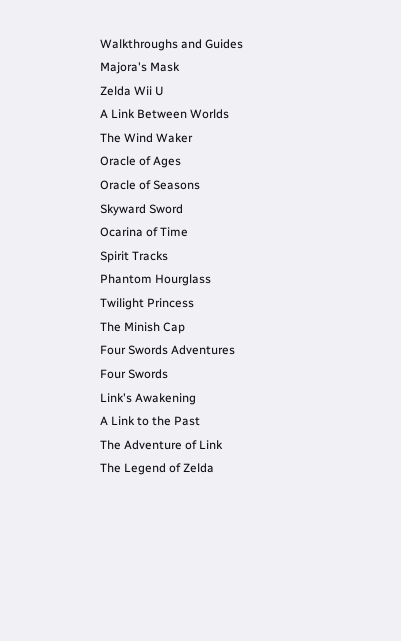Walkthroughs and Guides
Majora's Mask
Zelda Wii U
A Link Between Worlds
The Wind Waker
Oracle of Ages
Oracle of Seasons
Skyward Sword
Ocarina of Time
Spirit Tracks
Phantom Hourglass
Twilight Princess
The Minish Cap
Four Swords Adventures
Four Swords
Link's Awakening
A Link to the Past
The Adventure of Link
The Legend of Zelda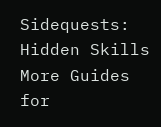Sidequests: Hidden Skills
More Guides for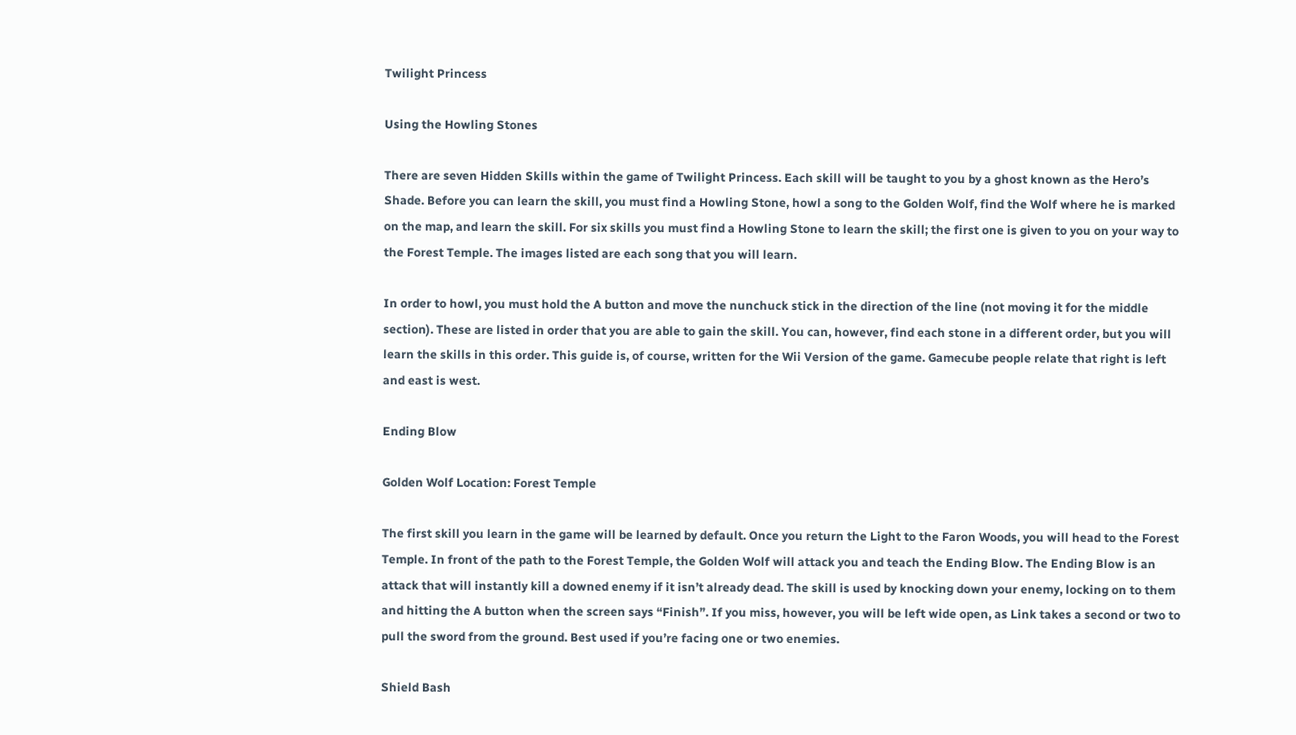Twilight Princess

Using the Howling Stones

There are seven Hidden Skills within the game of Twilight Princess. Each skill will be taught to you by a ghost known as the Hero’s Shade. Before you can learn the skill, you must find a Howling Stone, howl a song to the Golden Wolf, find the Wolf where he is marked on the map, and learn the skill. For six skills you must find a Howling Stone to learn the skill; the first one is given to you on your way to the Forest Temple. The images listed are each song that you will learn.

In order to howl, you must hold the A button and move the nunchuck stick in the direction of the line (not moving it for the middle section). These are listed in order that you are able to gain the skill. You can, however, find each stone in a different order, but you will learn the skills in this order. This guide is, of course, written for the Wii Version of the game. Gamecube people relate that right is left and east is west.

Ending Blow

Golden Wolf Location: Forest Temple

The first skill you learn in the game will be learned by default. Once you return the Light to the Faron Woods, you will head to the Forest Temple. In front of the path to the Forest Temple, the Golden Wolf will attack you and teach the Ending Blow. The Ending Blow is an attack that will instantly kill a downed enemy if it isn’t already dead. The skill is used by knocking down your enemy, locking on to them and hitting the A button when the screen says “Finish”. If you miss, however, you will be left wide open, as Link takes a second or two to pull the sword from the ground. Best used if you’re facing one or two enemies.

Shield Bash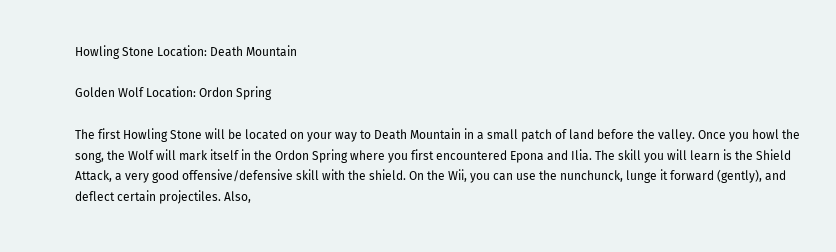Howling Stone Location: Death Mountain

Golden Wolf Location: Ordon Spring

The first Howling Stone will be located on your way to Death Mountain in a small patch of land before the valley. Once you howl the song, the Wolf will mark itself in the Ordon Spring where you first encountered Epona and Ilia. The skill you will learn is the Shield Attack, a very good offensive/defensive skill with the shield. On the Wii, you can use the nunchunck, lunge it forward (gently), and deflect certain projectiles. Also,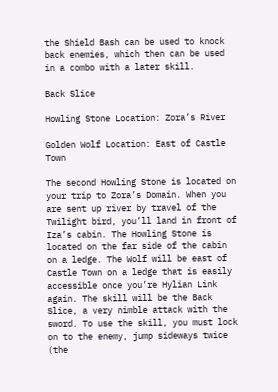the Shield Bash can be used to knock back enemies, which then can be used in a combo with a later skill.

Back Slice

Howling Stone Location: Zora’s River

Golden Wolf Location: East of Castle Town

The second Howling Stone is located on your trip to Zora’s Domain. When you are sent up river by travel of the Twilight bird, you’ll land in front of Iza’s cabin. The Howling Stone is located on the far side of the cabin on a ledge. The Wolf will be east of Castle Town on a ledge that is easily accessible once you’re Hylian Link again. The skill will be the Back Slice, a very nimble attack with the sword. To use the skill, you must lock on to the enemy, jump sideways twice (the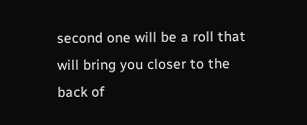second one will be a roll that will bring you closer to the back of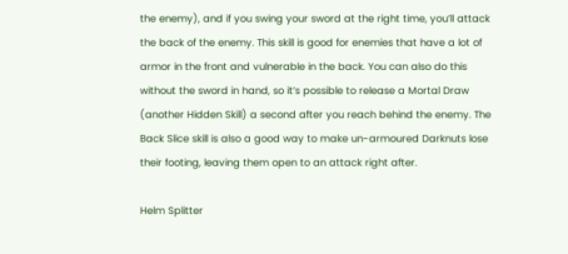the enemy), and if you swing your sword at the right time, you’ll attack the back of the enemy. This skill is good for enemies that have a lot of armor in the front and vulnerable in the back. You can also do this without the sword in hand, so it’s possible to release a Mortal Draw (another Hidden Skill) a second after you reach behind the enemy. The Back Slice skill is also a good way to make un-armoured Darknuts lose their footing, leaving them open to an attack right after.

Helm Splitter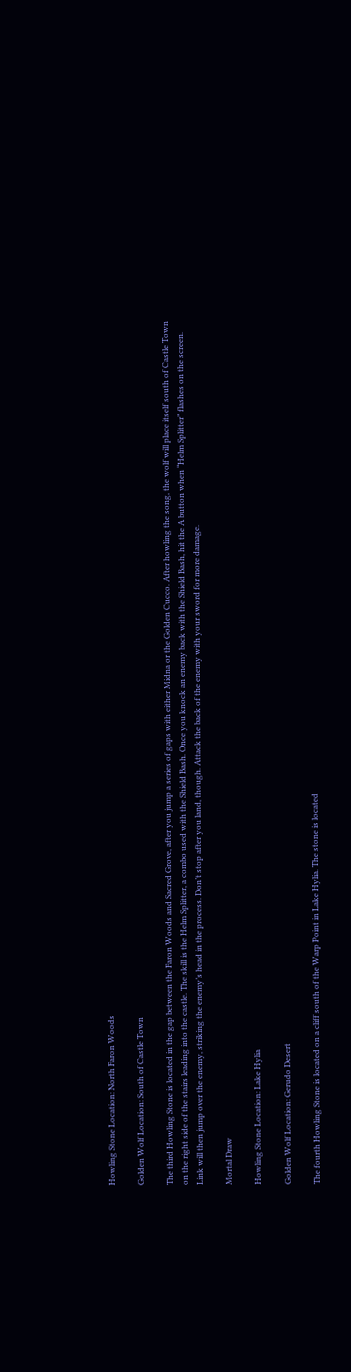Howling Stone Location: North Faron Woods

Golden Wolf Location: South of Castle Town

The third Howling Stone is located in the gap between the Faron Woods and Sacred Grove, after you jump a series of gaps with either Midna or the Golden Cucco. After howling the song, the wolf will place itself south of Castle Town on the right side of the stairs leading into the castle. The skill is the Helm Splitter, a combo used with the Shield Bash. Once you knock an enemy back with the Shield Bash, hit the A button when “Helm Splitter” flashes on the screen. Link will then jump over the enemy, striking the enemy’s head in the process. Don’t stop after you land, though. Attack the back of the enemy with your sword for more damage.

Mortal Draw

Howling Stone Location: Lake Hylia

Golden Wolf Location: Gerudo Desert

The fourth Howling Stone is located on a cliff south of the Warp Point in Lake Hylia. The stone is located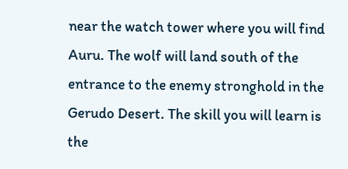near the watch tower where you will find Auru. The wolf will land south of the entrance to the enemy stronghold in the Gerudo Desert. The skill you will learn is the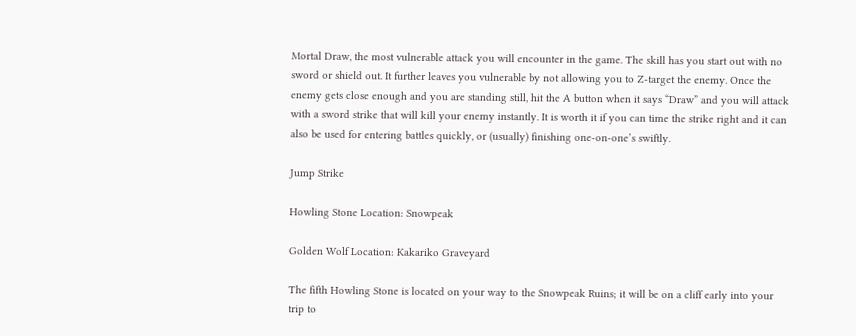Mortal Draw, the most vulnerable attack you will encounter in the game. The skill has you start out with no sword or shield out. It further leaves you vulnerable by not allowing you to Z-target the enemy. Once the enemy gets close enough and you are standing still, hit the A button when it says “Draw” and you will attack with a sword strike that will kill your enemy instantly. It is worth it if you can time the strike right and it can also be used for entering battles quickly, or (usually) finishing one-on-one’s swiftly.

Jump Strike

Howling Stone Location: Snowpeak

Golden Wolf Location: Kakariko Graveyard

The fifth Howling Stone is located on your way to the Snowpeak Ruins; it will be on a cliff early into your trip to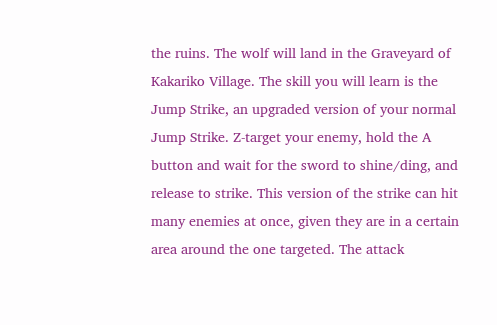the ruins. The wolf will land in the Graveyard of Kakariko Village. The skill you will learn is the Jump Strike, an upgraded version of your normal Jump Strike. Z-target your enemy, hold the A button and wait for the sword to shine/ding, and release to strike. This version of the strike can hit many enemies at once, given they are in a certain area around the one targeted. The attack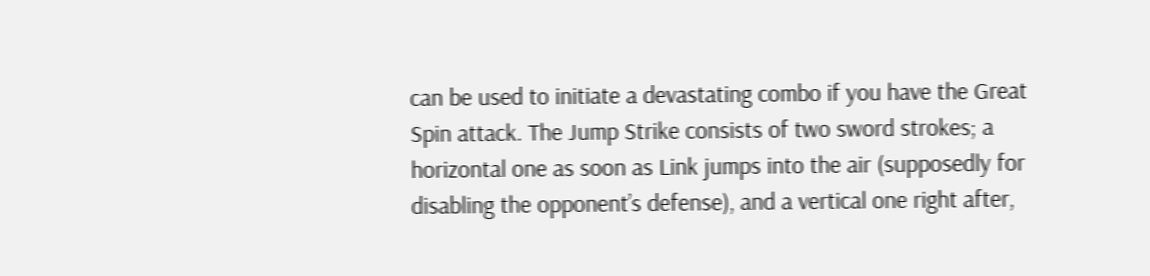can be used to initiate a devastating combo if you have the Great Spin attack. The Jump Strike consists of two sword strokes; a horizontal one as soon as Link jumps into the air (supposedly for disabling the opponent’s defense), and a vertical one right after,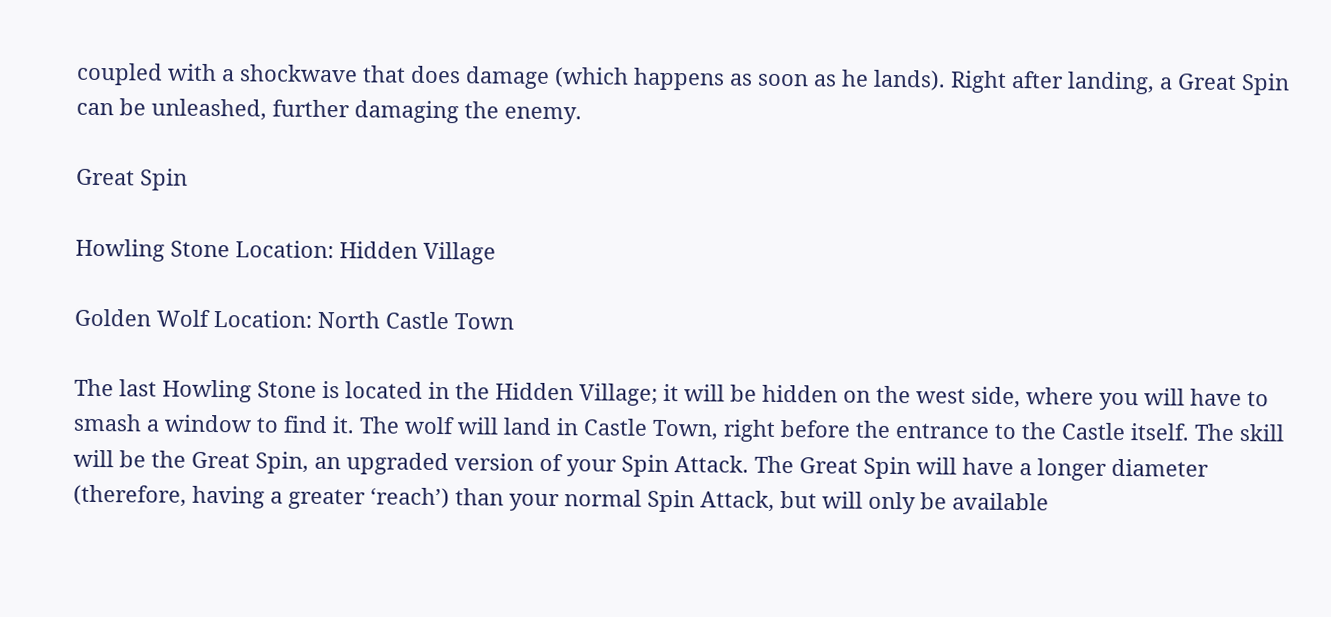coupled with a shockwave that does damage (which happens as soon as he lands). Right after landing, a Great Spin can be unleashed, further damaging the enemy.

Great Spin

Howling Stone Location: Hidden Village

Golden Wolf Location: North Castle Town

The last Howling Stone is located in the Hidden Village; it will be hidden on the west side, where you will have to smash a window to find it. The wolf will land in Castle Town, right before the entrance to the Castle itself. The skill will be the Great Spin, an upgraded version of your Spin Attack. The Great Spin will have a longer diameter (therefore, having a greater ‘reach’) than your normal Spin Attack, but will only be available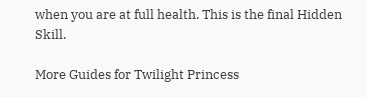when you are at full health. This is the final Hidden Skill.

More Guides for Twilight Princess